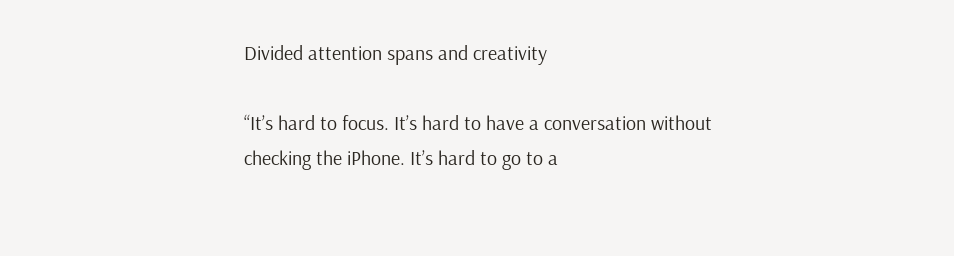Divided attention spans and creativity

“It’s hard to focus. It’s hard to have a conversation without checking the iPhone. It’s hard to go to a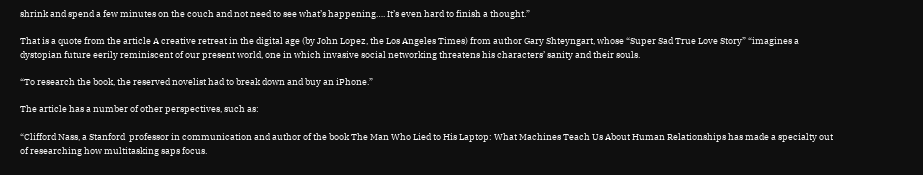shrink and spend a few minutes on the couch and not need to see what’s happening…. It’s even hard to finish a thought.”

That is a quote from the article A creative retreat in the digital age (by John Lopez, the Los Angeles Times) from author Gary Shteyngart, whose “Super Sad True Love Story” “imagines a dystopian future eerily reminiscent of our present world, one in which invasive social networking threatens his characters’ sanity and their souls.

“To research the book, the reserved novelist had to break down and buy an iPhone.”

The article has a number of other perspectives, such as:

“Clifford Nass, a Stanford  professor in communication and author of the book The Man Who Lied to His Laptop: What Machines Teach Us About Human Relationships has made a specialty out of researching how multitasking saps focus.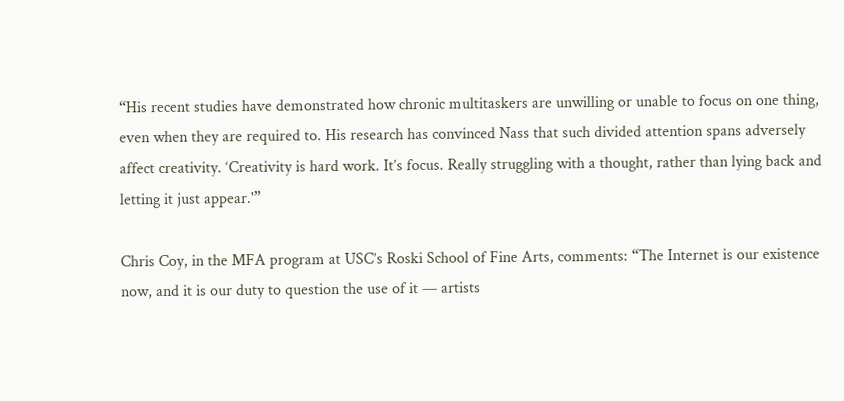“His recent studies have demonstrated how chronic multitaskers are unwilling or unable to focus on one thing, even when they are required to. His research has convinced Nass that such divided attention spans adversely affect creativity. ‘Creativity is hard work. It’s focus. Really struggling with a thought, rather than lying back and letting it just appear.'”

Chris Coy, in the MFA program at USC’s Roski School of Fine Arts, comments: “The Internet is our existence now, and it is our duty to question the use of it — artists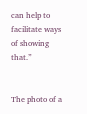can help to facilitate ways of showing that.”


The photo of a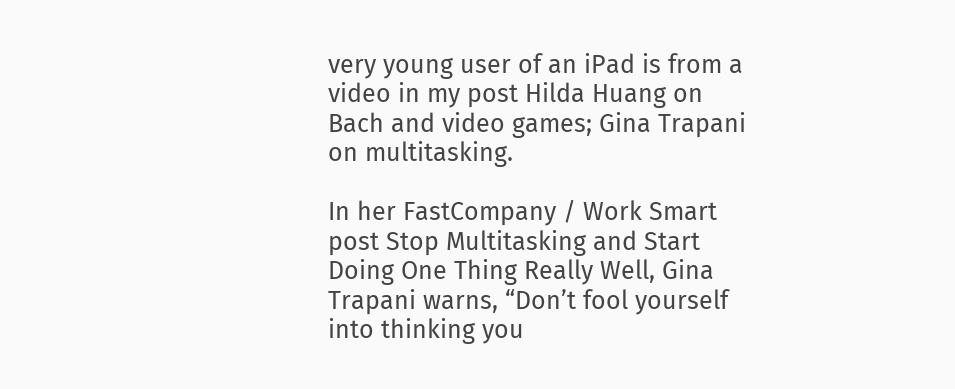very young user of an iPad is from a video in my post Hilda Huang on Bach and video games; Gina Trapani on multitasking.

In her FastCompany / Work Smart post Stop Multitasking and Start Doing One Thing Really Well, Gina Trapani warns, “Don’t fool yourself into thinking you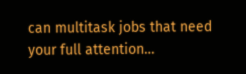can multitask jobs that need your full attention…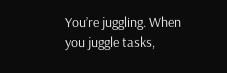You’re juggling. When you juggle tasks,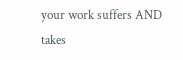your work suffers AND takes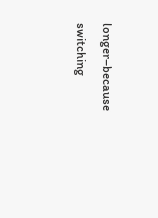longer–because switching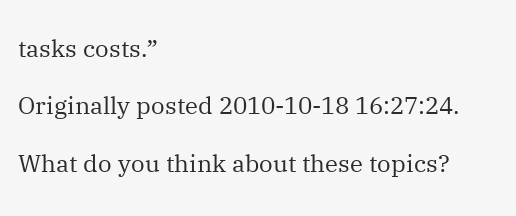tasks costs.”

Originally posted 2010-10-18 16:27:24.

What do you think about these topics?